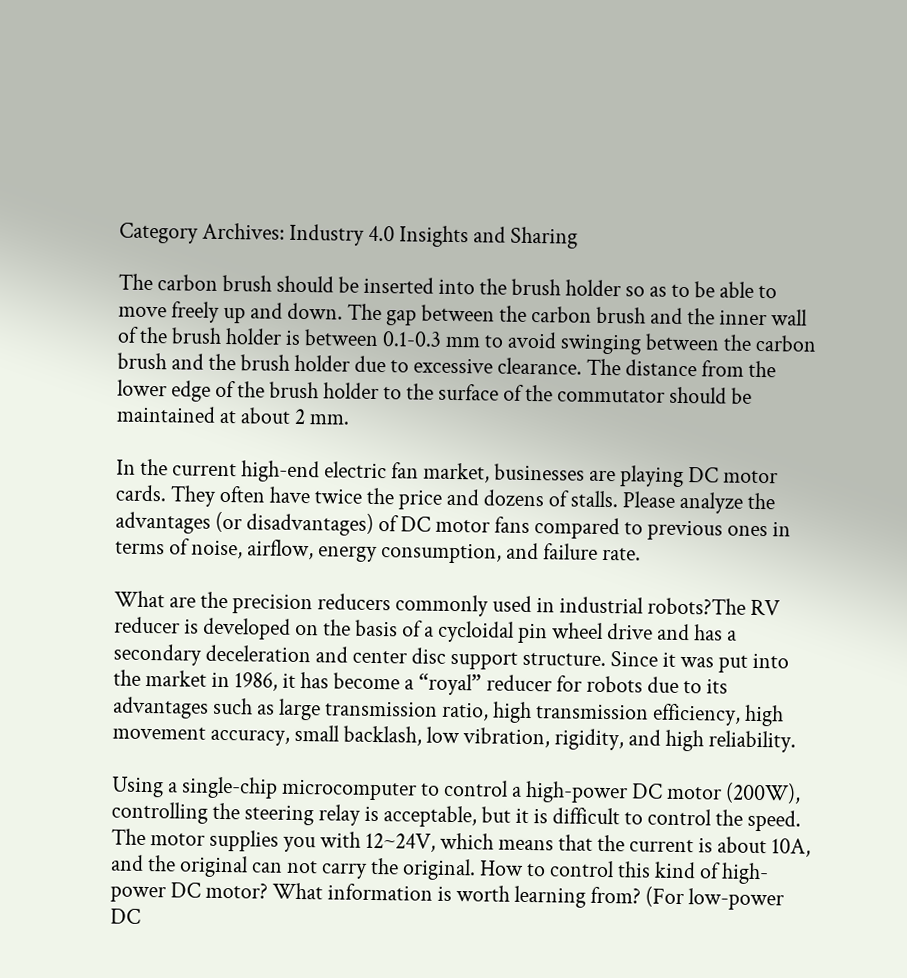Category Archives: Industry 4.0 Insights and Sharing

The carbon brush should be inserted into the brush holder so as to be able to move freely up and down. The gap between the carbon brush and the inner wall of the brush holder is between 0.1-0.3 mm to avoid swinging between the carbon brush and the brush holder due to excessive clearance. The distance from the lower edge of the brush holder to the surface of the commutator should be maintained at about 2 mm.

In the current high-end electric fan market, businesses are playing DC motor cards. They often have twice the price and dozens of stalls. Please analyze the advantages (or disadvantages) of DC motor fans compared to previous ones in terms of noise, airflow, energy consumption, and failure rate.

What are the precision reducers commonly used in industrial robots?The RV reducer is developed on the basis of a cycloidal pin wheel drive and has a secondary deceleration and center disc support structure. Since it was put into the market in 1986, it has become a “royal” reducer for robots due to its advantages such as large transmission ratio, high transmission efficiency, high movement accuracy, small backlash, low vibration, rigidity, and high reliability.

Using a single-chip microcomputer to control a high-power DC motor (200W), controlling the steering relay is acceptable, but it is difficult to control the speed. The motor supplies you with 12~24V, which means that the current is about 10A, and the original can not carry the original. How to control this kind of high-power DC motor? What information is worth learning from? (For low-power DC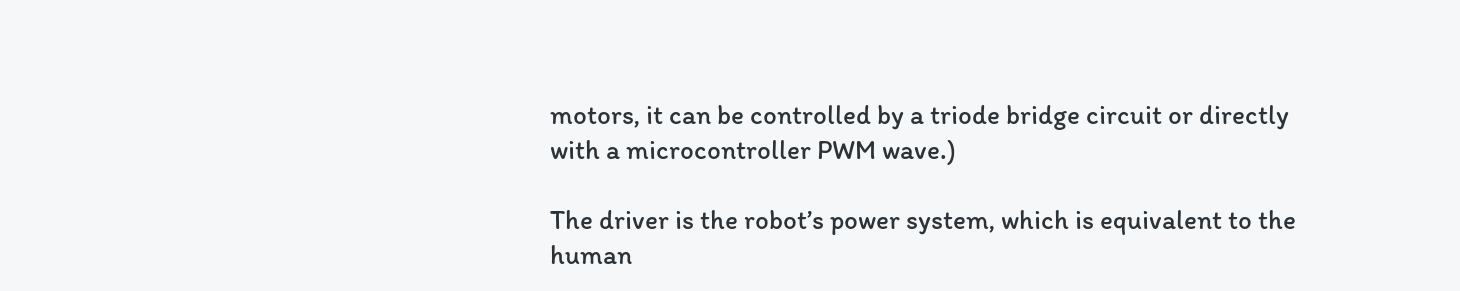motors, it can be controlled by a triode bridge circuit or directly with a microcontroller PWM wave.)

The driver is the robot’s power system, which is equivalent to the human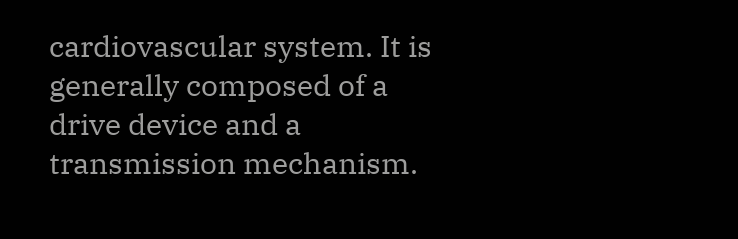cardiovascular system. It is generally composed of a drive device and a transmission mechanism.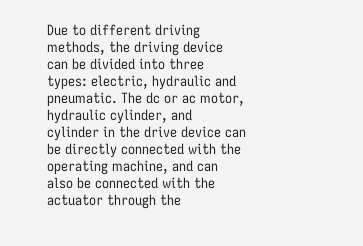Due to different driving methods, the driving device can be divided into three types: electric, hydraulic and pneumatic. The dc or ac motor, hydraulic cylinder, and cylinder in the drive device can be directly connected with the operating machine, and can also be connected with the actuator through the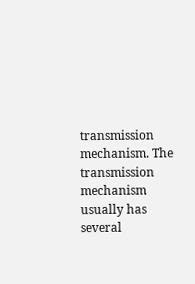transmission mechanism. The transmission mechanism usually has several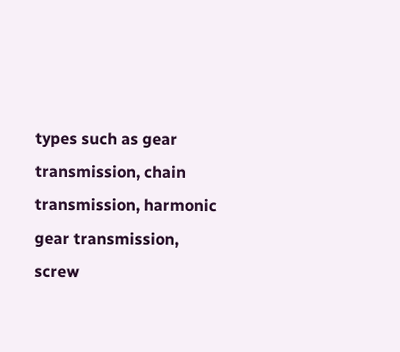types such as gear transmission, chain transmission, harmonic gear transmission, screw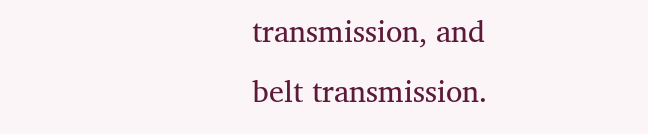transmission, and belt transmission.